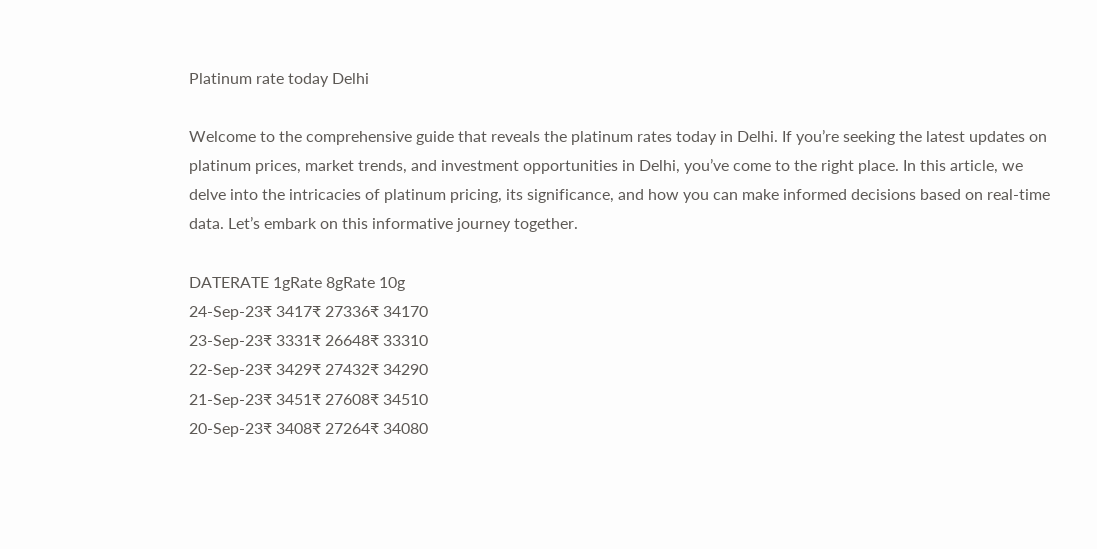Platinum rate today Delhi

Welcome to the comprehensive guide that reveals the platinum rates today in Delhi. If you’re seeking the latest updates on platinum prices, market trends, and investment opportunities in Delhi, you’ve come to the right place. In this article, we delve into the intricacies of platinum pricing, its significance, and how you can make informed decisions based on real-time data. Let’s embark on this informative journey together.

DATERATE 1gRate 8gRate 10g
24-Sep-23₹ 3417₹ 27336₹ 34170
23-Sep-23₹ 3331₹ 26648₹ 33310
22-Sep-23₹ 3429₹ 27432₹ 34290
21-Sep-23₹ 3451₹ 27608₹ 34510
20-Sep-23₹ 3408₹ 27264₹ 34080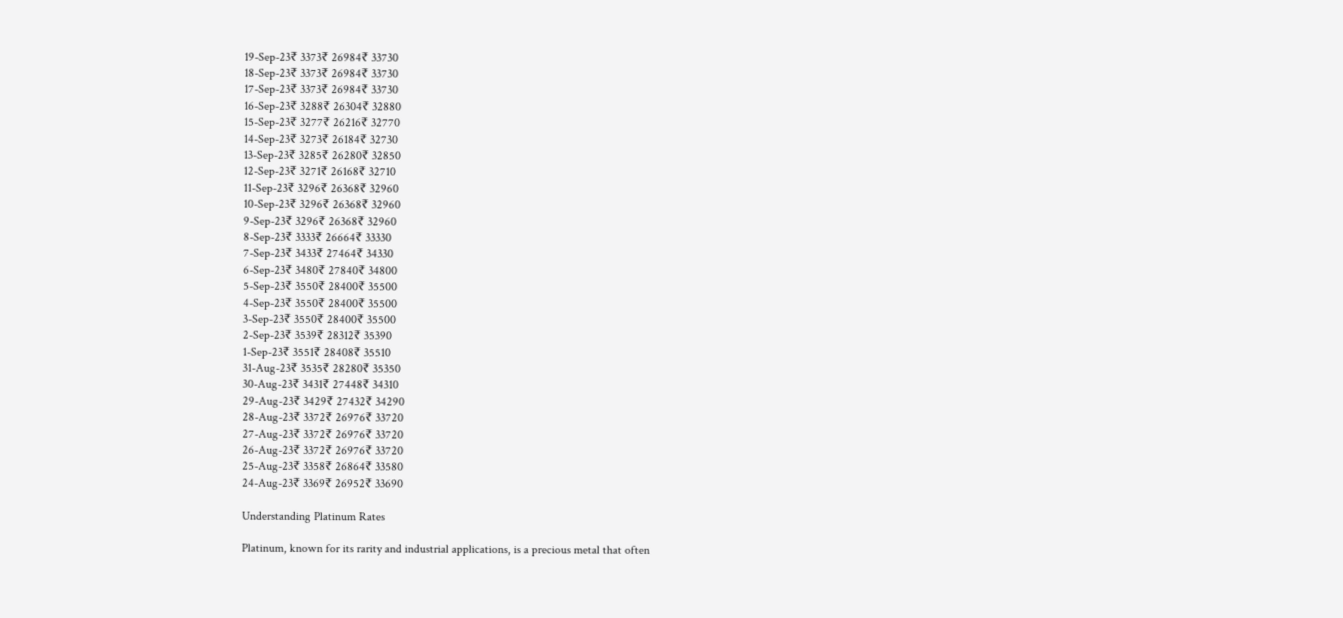19-Sep-23₹ 3373₹ 26984₹ 33730
18-Sep-23₹ 3373₹ 26984₹ 33730
17-Sep-23₹ 3373₹ 26984₹ 33730
16-Sep-23₹ 3288₹ 26304₹ 32880
15-Sep-23₹ 3277₹ 26216₹ 32770
14-Sep-23₹ 3273₹ 26184₹ 32730
13-Sep-23₹ 3285₹ 26280₹ 32850
12-Sep-23₹ 3271₹ 26168₹ 32710
11-Sep-23₹ 3296₹ 26368₹ 32960
10-Sep-23₹ 3296₹ 26368₹ 32960
9-Sep-23₹ 3296₹ 26368₹ 32960
8-Sep-23₹ 3333₹ 26664₹ 33330
7-Sep-23₹ 3433₹ 27464₹ 34330
6-Sep-23₹ 3480₹ 27840₹ 34800
5-Sep-23₹ 3550₹ 28400₹ 35500
4-Sep-23₹ 3550₹ 28400₹ 35500
3-Sep-23₹ 3550₹ 28400₹ 35500
2-Sep-23₹ 3539₹ 28312₹ 35390
1-Sep-23₹ 3551₹ 28408₹ 35510
31-Aug-23₹ 3535₹ 28280₹ 35350
30-Aug-23₹ 3431₹ 27448₹ 34310
29-Aug-23₹ 3429₹ 27432₹ 34290
28-Aug-23₹ 3372₹ 26976₹ 33720
27-Aug-23₹ 3372₹ 26976₹ 33720
26-Aug-23₹ 3372₹ 26976₹ 33720
25-Aug-23₹ 3358₹ 26864₹ 33580
24-Aug-23₹ 3369₹ 26952₹ 33690

Understanding Platinum Rates

Platinum, known for its rarity and industrial applications, is a precious metal that often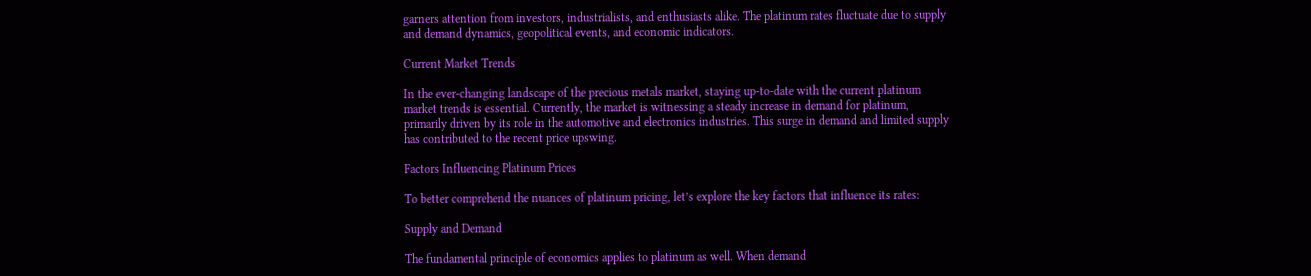garners attention from investors, industrialists, and enthusiasts alike. The platinum rates fluctuate due to supply and demand dynamics, geopolitical events, and economic indicators.

Current Market Trends

In the ever-changing landscape of the precious metals market, staying up-to-date with the current platinum market trends is essential. Currently, the market is witnessing a steady increase in demand for platinum, primarily driven by its role in the automotive and electronics industries. This surge in demand and limited supply has contributed to the recent price upswing.

Factors Influencing Platinum Prices

To better comprehend the nuances of platinum pricing, let’s explore the key factors that influence its rates:

Supply and Demand

The fundamental principle of economics applies to platinum as well. When demand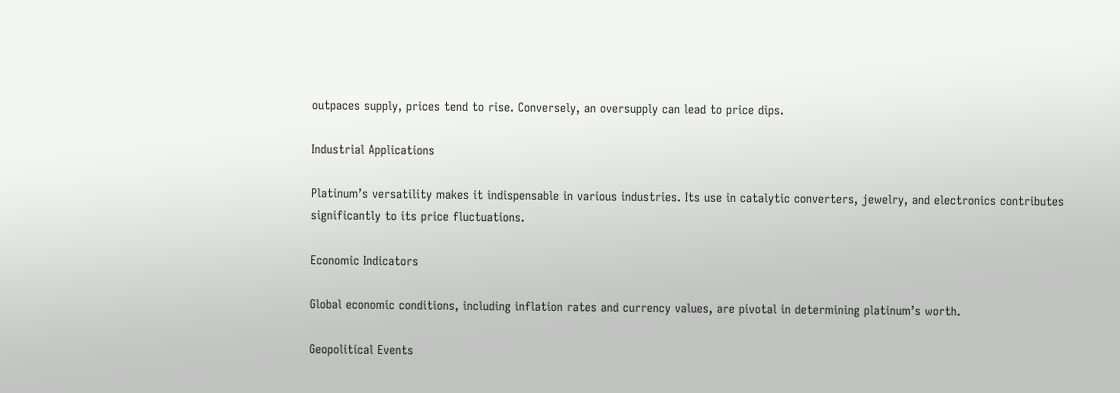outpaces supply, prices tend to rise. Conversely, an oversupply can lead to price dips.

Industrial Applications

Platinum’s versatility makes it indispensable in various industries. Its use in catalytic converters, jewelry, and electronics contributes significantly to its price fluctuations.

Economic Indicators

Global economic conditions, including inflation rates and currency values, are pivotal in determining platinum’s worth.

Geopolitical Events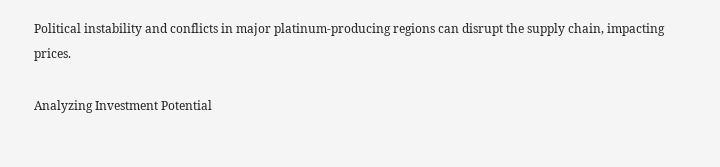Political instability and conflicts in major platinum-producing regions can disrupt the supply chain, impacting prices.

Analyzing Investment Potential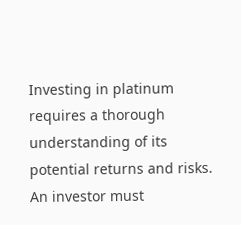Investing in platinum requires a thorough understanding of its potential returns and risks. An investor must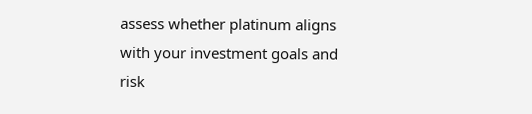assess whether platinum aligns with your investment goals and risk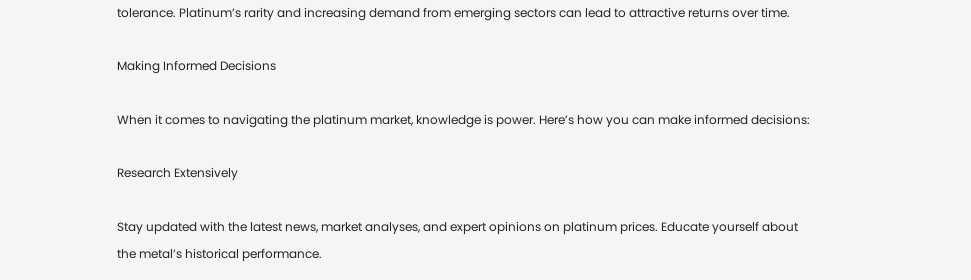tolerance. Platinum’s rarity and increasing demand from emerging sectors can lead to attractive returns over time.

Making Informed Decisions

When it comes to navigating the platinum market, knowledge is power. Here’s how you can make informed decisions:

Research Extensively

Stay updated with the latest news, market analyses, and expert opinions on platinum prices. Educate yourself about the metal’s historical performance.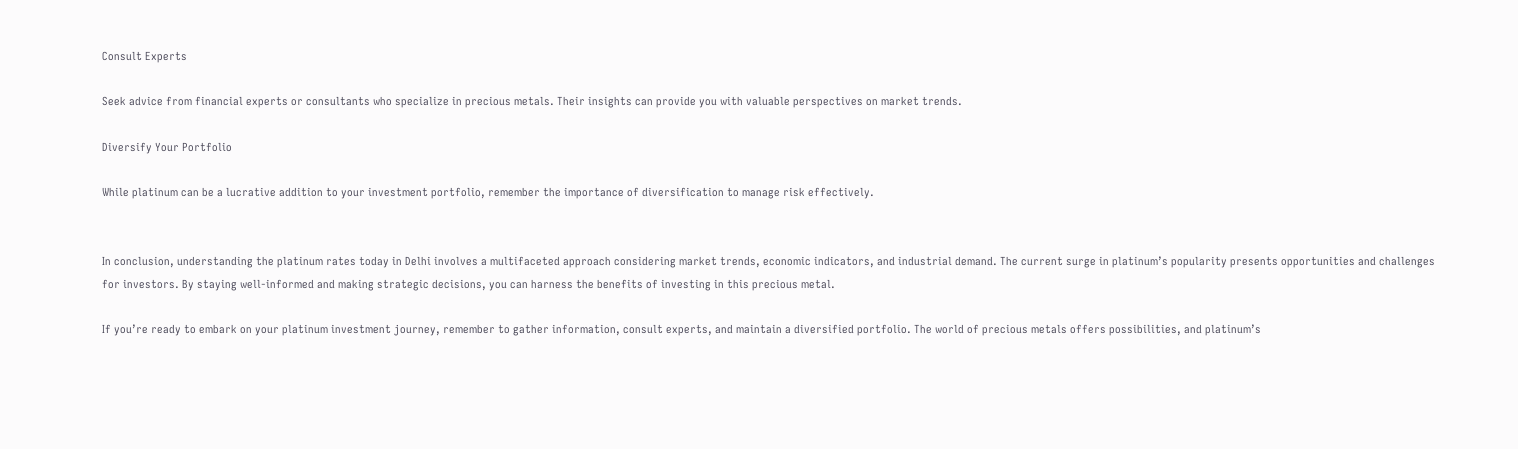Consult Experts

Seek advice from financial experts or consultants who specialize in precious metals. Their insights can provide you with valuable perspectives on market trends.

Diversify Your Portfolio

While platinum can be a lucrative addition to your investment portfolio, remember the importance of diversification to manage risk effectively.


In conclusion, understanding the platinum rates today in Delhi involves a multifaceted approach considering market trends, economic indicators, and industrial demand. The current surge in platinum’s popularity presents opportunities and challenges for investors. By staying well-informed and making strategic decisions, you can harness the benefits of investing in this precious metal.

If you’re ready to embark on your platinum investment journey, remember to gather information, consult experts, and maintain a diversified portfolio. The world of precious metals offers possibilities, and platinum’s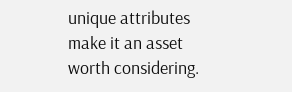unique attributes make it an asset worth considering.